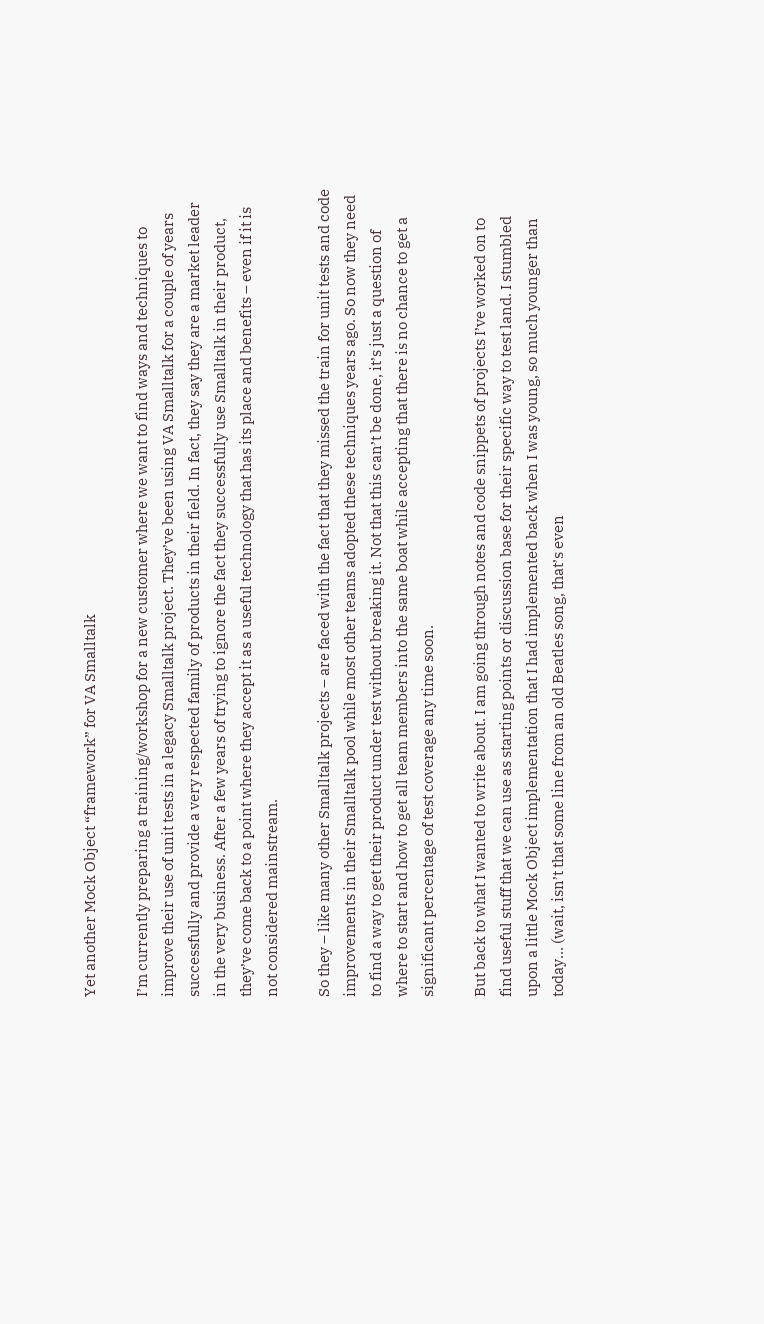Yet another Mock Object “framework” for VA Smalltalk

I’m currently preparing a training/workshop for a new customer where we want to find ways and techniques to improve their use of unit tests in a legacy Smalltalk project. They’ve been using VA Smalltalk for a couple of years successfully and provide a very respected family of products in their field. In fact, they say they are a market leader in the very business. After a few years of trying to ignore the fact they successfully use Smalltalk in their product, they’ve come back to a point where they accept it as a useful technology that has its place and benefits – even if it is not considered mainstream.

So they – like many other Smalltalk projects – are faced with the fact that they missed the train for unit tests and code improvements in their Smalltalk pool while most other teams adopted these techniques years ago. So now they need to find a way to get their product under test without breaking it. Not that this can’t be done, it’s just a question of where to start and how to get all team members into the same boat while accepting that there is no chance to get a significant percentage of test coverage any time soon.

But back to what I wanted to write about. I am going through notes and code snippets of projects I’ve worked on to find useful stuff that we can use as starting points or discussion base for their specific way to test land. I stumbled upon a little Mock Object implementation that I had implemented back when I was young, so much younger than today… (wait, isn’t that some line from an old Beatles song, that’s even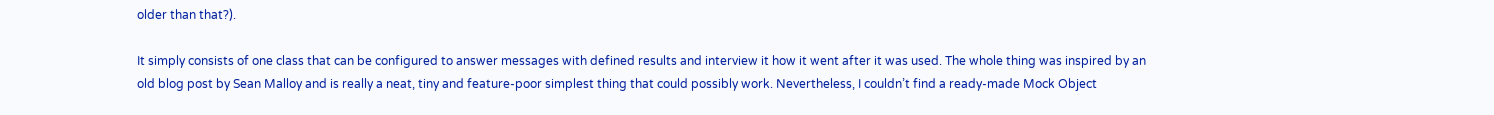older than that?).

It simply consists of one class that can be configured to answer messages with defined results and interview it how it went after it was used. The whole thing was inspired by an old blog post by Sean Malloy and is really a neat, tiny and feature-poor simplest thing that could possibly work. Nevertheless, I couldn’t find a ready-made Mock Object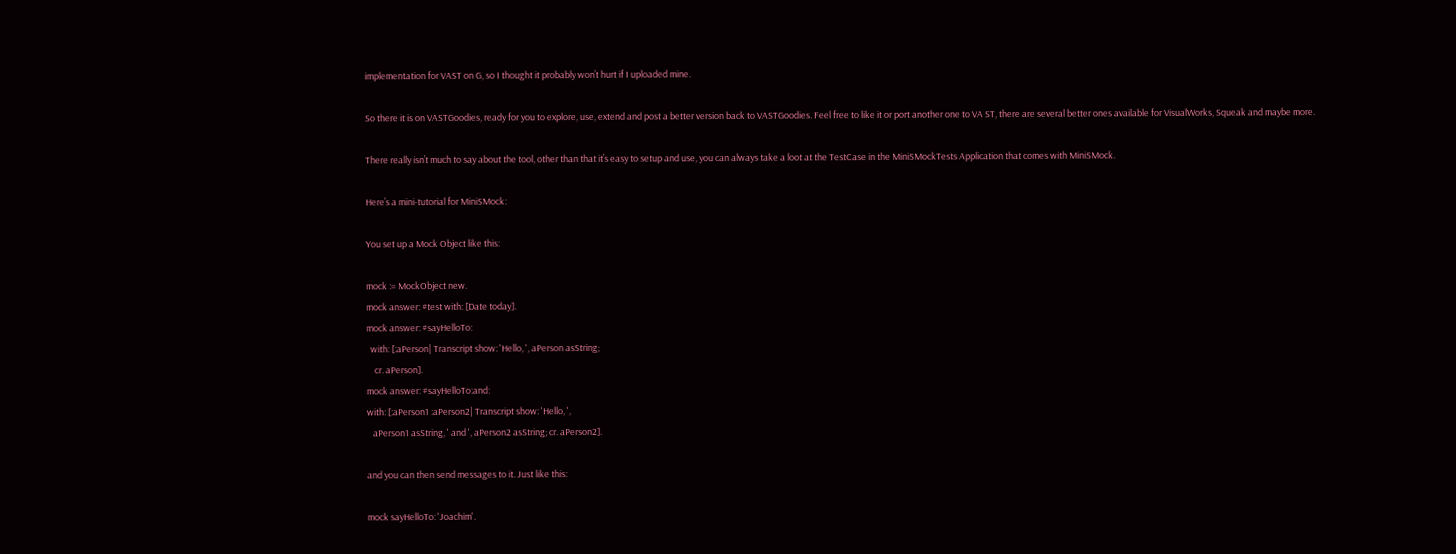implementation for VAST on G, so I thought it probably won’t hurt if I uploaded mine.

So there it is on VASTGoodies, ready for you to explore, use, extend and post a better version back to VASTGoodies. Feel free to like it or port another one to VA ST, there are several better ones available for VisualWorks, Squeak and maybe more.

There really isn’t much to say about the tool, other than that it’s easy to setup and use, you can always take a loot at the TestCase in the MiniSMockTests Application that comes with MiniSMock.

Here’s a mini-tutorial for MiniSMock:

You set up a Mock Object like this:

mock := MockObject new.
mock answer: #test with: [Date today].
mock answer: #sayHelloTo:
  with: [:aPerson| Transcript show: 'Hello, ', aPerson asString;
    cr. aPerson].
mock answer: #sayHelloTo:and:
with: [:aPerson1 :aPerson2| Transcript show: 'Hello, ',
   aPerson1 asString, ' and ', aPerson2 asString; cr. aPerson2].

and you can then send messages to it. Just like this:

mock sayHelloTo: 'Joachim'.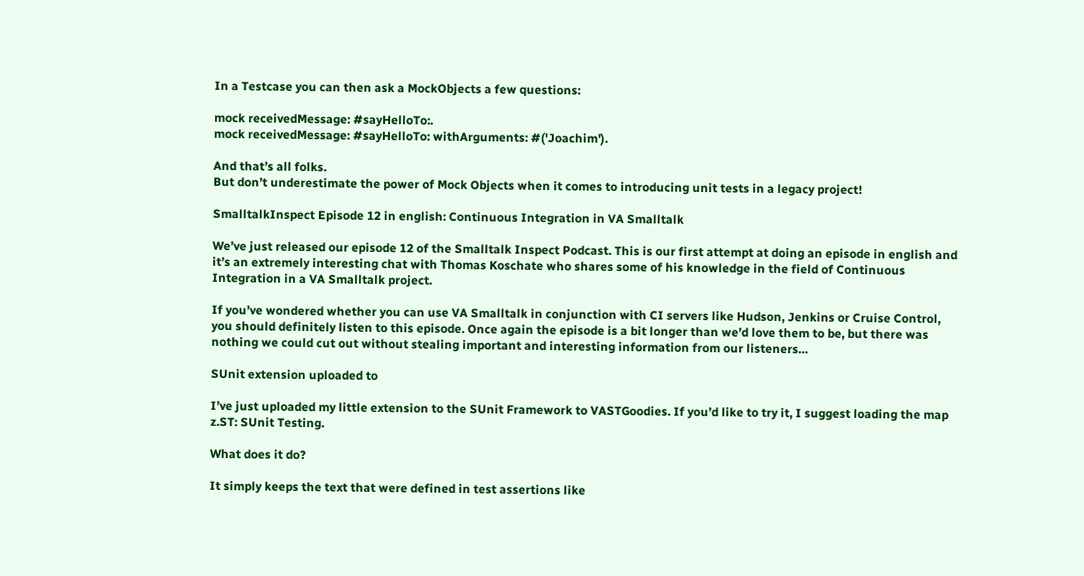In a Testcase you can then ask a MockObjects a few questions:

mock receivedMessage: #sayHelloTo:.
mock receivedMessage: #sayHelloTo: withArguments: #('Joachim').

And that’s all folks.
But don’t underestimate the power of Mock Objects when it comes to introducing unit tests in a legacy project!

SmalltalkInspect Episode 12 in english: Continuous Integration in VA Smalltalk

We’ve just released our episode 12 of the Smalltalk Inspect Podcast. This is our first attempt at doing an episode in english and it’s an extremely interesting chat with Thomas Koschate who shares some of his knowledge in the field of Continuous Integration in a VA Smalltalk project.

If you’ve wondered whether you can use VA Smalltalk in conjunction with CI servers like Hudson, Jenkins or Cruise Control, you should definitely listen to this episode. Once again the episode is a bit longer than we’d love them to be, but there was nothing we could cut out without stealing important and interesting information from our listeners…

SUnit extension uploaded to

I’ve just uploaded my little extension to the SUnit Framework to VASTGoodies. If you’d like to try it, I suggest loading the map z.ST: SUnit Testing.

What does it do?

It simply keeps the text that were defined in test assertions like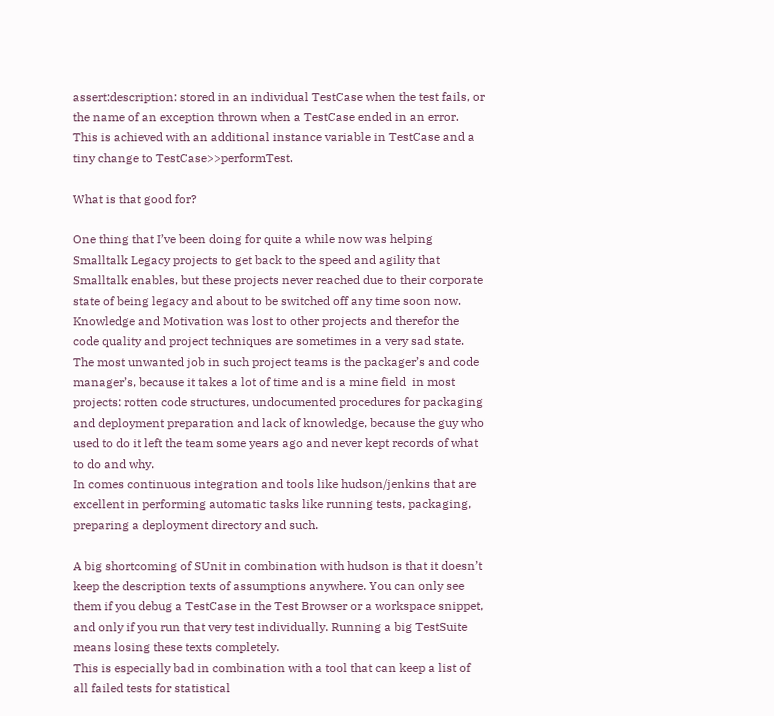assert:description: stored in an individual TestCase when the test fails, or the name of an exception thrown when a TestCase ended in an error. This is achieved with an additional instance variable in TestCase and a tiny change to TestCase>>performTest.

What is that good for?

One thing that I’ve been doing for quite a while now was helping Smalltalk Legacy projects to get back to the speed and agility that Smalltalk enables, but these projects never reached due to their corporate state of being legacy and about to be switched off any time soon now. Knowledge and Motivation was lost to other projects and therefor the code quality and project techniques are sometimes in a very sad state.
The most unwanted job in such project teams is the packager’s and code manager’s, because it takes a lot of time and is a mine field  in most projects: rotten code structures, undocumented procedures for packaging and deployment preparation and lack of knowledge, because the guy who used to do it left the team some years ago and never kept records of what to do and why.
In comes continuous integration and tools like hudson/jenkins that are excellent in performing automatic tasks like running tests, packaging, preparing a deployment directory and such.

A big shortcoming of SUnit in combination with hudson is that it doesn’t keep the description texts of assumptions anywhere. You can only see them if you debug a TestCase in the Test Browser or a workspace snippet, and only if you run that very test individually. Running a big TestSuite means losing these texts completely.
This is especially bad in combination with a tool that can keep a list of all failed tests for statistical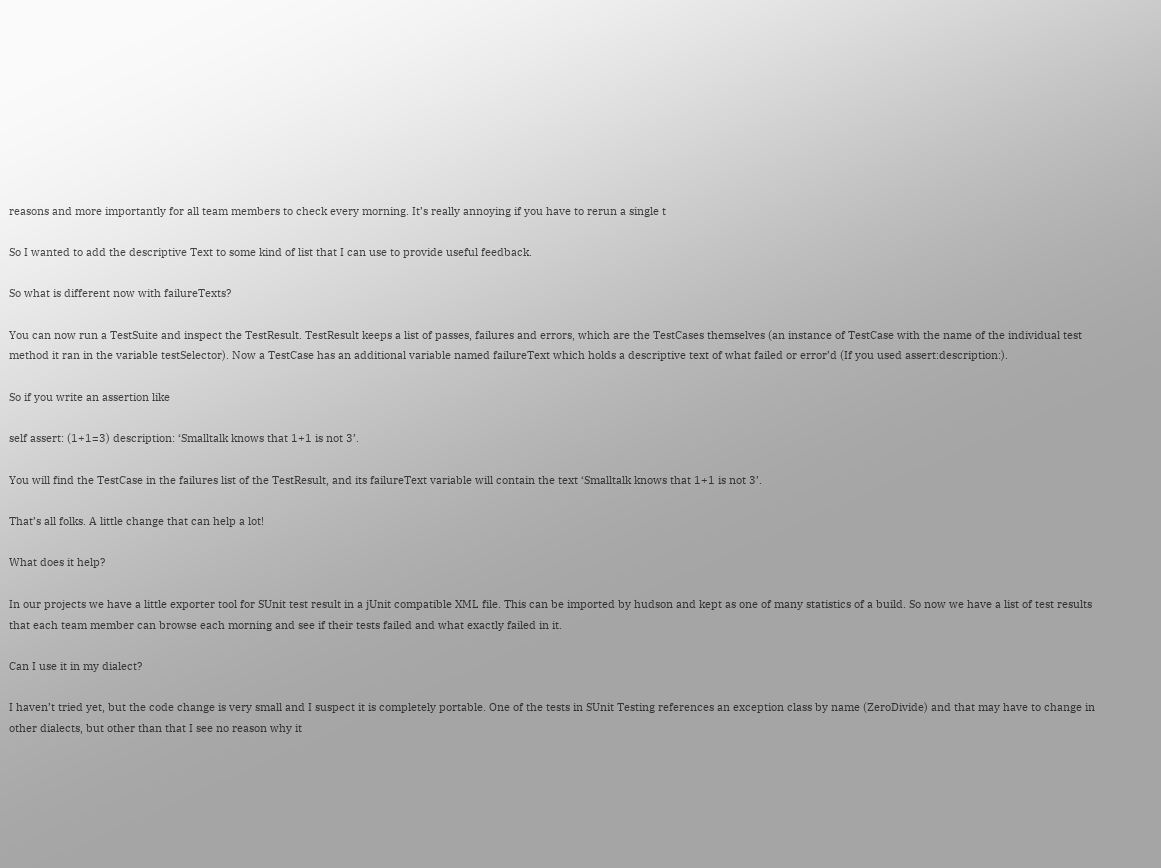reasons and more importantly for all team members to check every morning. It’s really annoying if you have to rerun a single t

So I wanted to add the descriptive Text to some kind of list that I can use to provide useful feedback.

So what is different now with failureTexts?

You can now run a TestSuite and inspect the TestResult. TestResult keeps a list of passes, failures and errors, which are the TestCases themselves (an instance of TestCase with the name of the individual test method it ran in the variable testSelector). Now a TestCase has an additional variable named failureText which holds a descriptive text of what failed or error’d (If you used assert:description:).

So if you write an assertion like

self assert: (1+1=3) description: ‘Smalltalk knows that 1+1 is not 3’.

You will find the TestCase in the failures list of the TestResult, and its failureText variable will contain the text ‘Smalltalk knows that 1+1 is not 3’.

That’s all folks. A little change that can help a lot!

What does it help?

In our projects we have a little exporter tool for SUnit test result in a jUnit compatible XML file. This can be imported by hudson and kept as one of many statistics of a build. So now we have a list of test results that each team member can browse each morning and see if their tests failed and what exactly failed in it.

Can I use it in my dialect?

I haven’t tried yet, but the code change is very small and I suspect it is completely portable. One of the tests in SUnit Testing references an exception class by name (ZeroDivide) and that may have to change in other dialects, but other than that I see no reason why it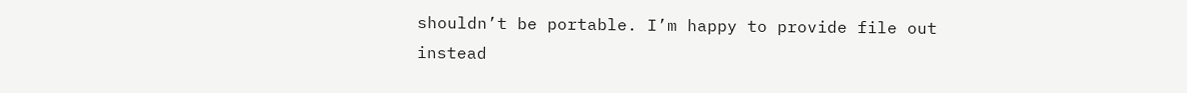shouldn’t be portable. I’m happy to provide file out instead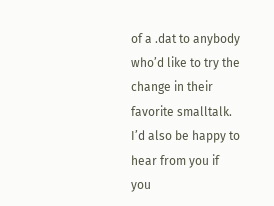of a .dat to anybody who’d like to try the change in their favorite smalltalk. I’d also be happy to hear from you if you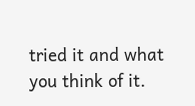tried it and what you think of it.